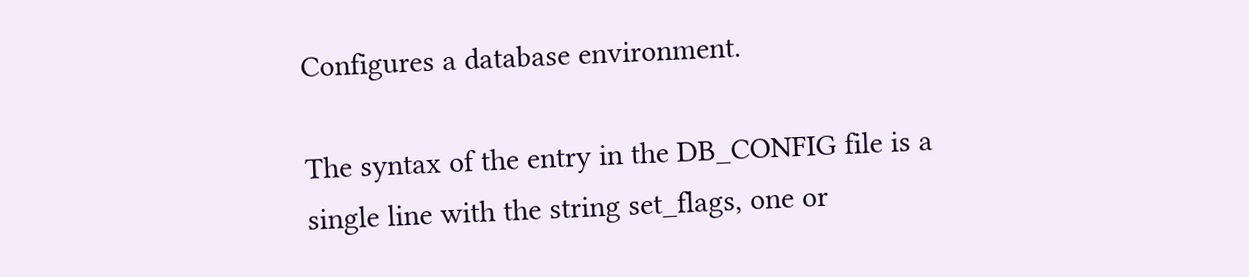Configures a database environment.

The syntax of the entry in the DB_CONFIG file is a single line with the string set_flags, one or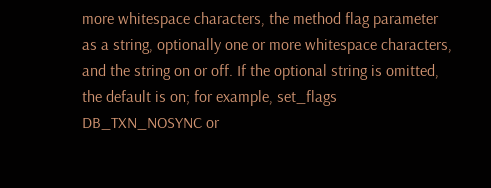more whitespace characters, the method flag parameter as a string, optionally one or more whitespace characters, and the string on or off. If the optional string is omitted, the default is on; for example, set_flags DB_TXN_NOSYNC or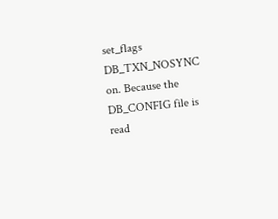set_flags DB_TXN_NOSYNC on. Because the DB_CONFIG file is read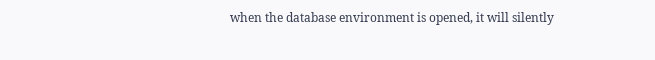when the database environment is opened, it will silently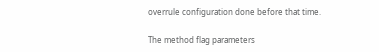overrule configuration done before that time.

The method flag parameters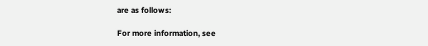are as follows:

For more information, see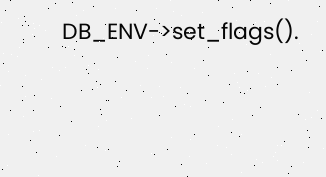DB_ENV->set_flags().